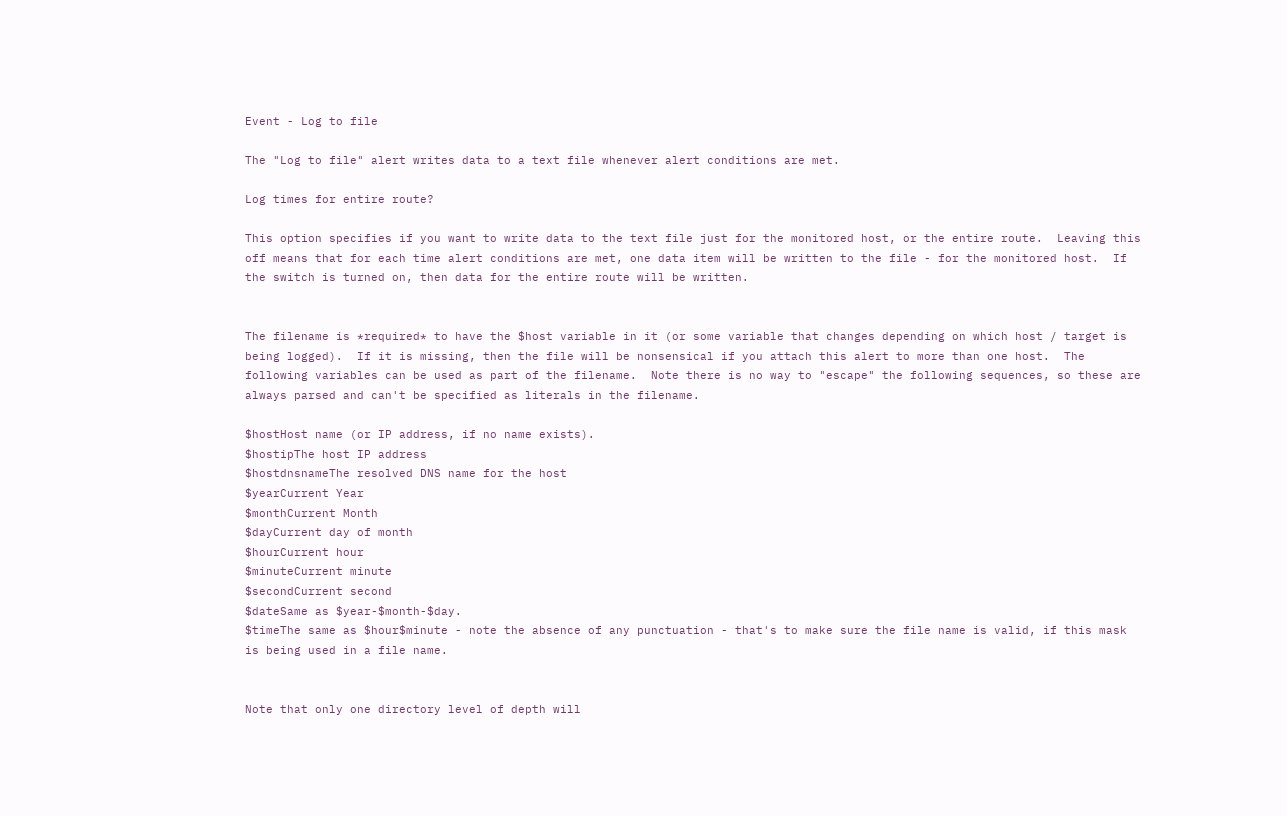Event - Log to file

The "Log to file" alert writes data to a text file whenever alert conditions are met.

Log times for entire route?

This option specifies if you want to write data to the text file just for the monitored host, or the entire route.  Leaving this off means that for each time alert conditions are met, one data item will be written to the file - for the monitored host.  If the switch is turned on, then data for the entire route will be written.


The filename is *required* to have the $host variable in it (or some variable that changes depending on which host / target is being logged).  If it is missing, then the file will be nonsensical if you attach this alert to more than one host.  The following variables can be used as part of the filename.  Note there is no way to "escape" the following sequences, so these are always parsed and can't be specified as literals in the filename.

$hostHost name (or IP address, if no name exists).
$hostipThe host IP address
$hostdnsnameThe resolved DNS name for the host
$yearCurrent Year
$monthCurrent Month
$dayCurrent day of month
$hourCurrent hour
$minuteCurrent minute
$secondCurrent second
$dateSame as $year-$month-$day.
$timeThe same as $hour$minute - note the absence of any punctuation - that's to make sure the file name is valid, if this mask is being used in a file name.


Note that only one directory level of depth will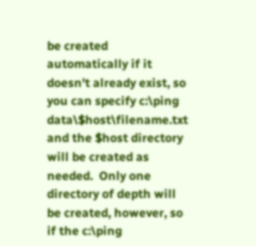be created automatically if it doesn't already exist, so you can specify c:\ping data\$host\filename.txt and the $host directory will be created as needed.  Only one directory of depth will be created, however, so if the c:\ping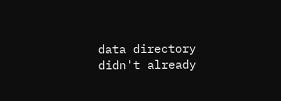data directory didn't already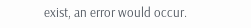exist, an error would occur.